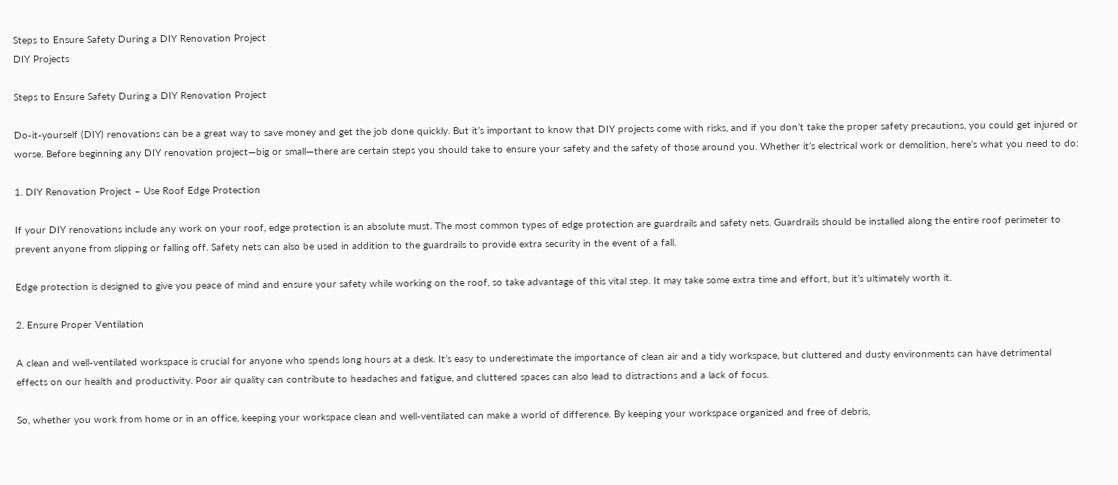Steps to Ensure Safety During a DIY Renovation Project
DIY Projects

Steps to Ensure Safety During a DIY Renovation Project

Do-it-yourself (DIY) renovations can be a great way to save money and get the job done quickly. But it’s important to know that DIY projects come with risks, and if you don’t take the proper safety precautions, you could get injured or worse. Before beginning any DIY renovation project—big or small—there are certain steps you should take to ensure your safety and the safety of those around you. Whether it’s electrical work or demolition, here’s what you need to do:

1. DIY Renovation Project – Use Roof Edge Protection

If your DIY renovations include any work on your roof, edge protection is an absolute must. The most common types of edge protection are guardrails and safety nets. Guardrails should be installed along the entire roof perimeter to prevent anyone from slipping or falling off. Safety nets can also be used in addition to the guardrails to provide extra security in the event of a fall.

Edge protection is designed to give you peace of mind and ensure your safety while working on the roof, so take advantage of this vital step. It may take some extra time and effort, but it’s ultimately worth it.

2. Ensure Proper Ventilation

A clean and well-ventilated workspace is crucial for anyone who spends long hours at a desk. It’s easy to underestimate the importance of clean air and a tidy workspace, but cluttered and dusty environments can have detrimental effects on our health and productivity. Poor air quality can contribute to headaches and fatigue, and cluttered spaces can also lead to distractions and a lack of focus.

So, whether you work from home or in an office, keeping your workspace clean and well-ventilated can make a world of difference. By keeping your workspace organized and free of debris,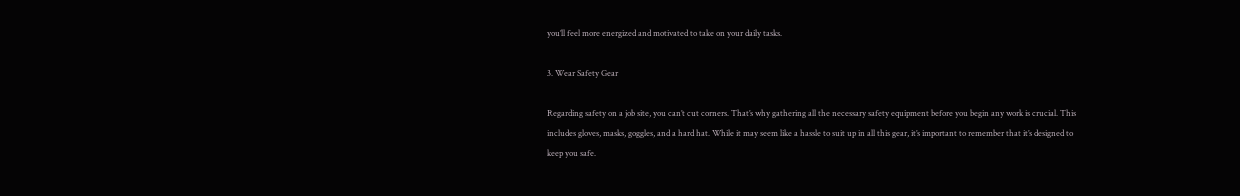you’ll feel more energized and motivated to take on your daily tasks.

3. Wear Safety Gear

Regarding safety on a job site, you can’t cut corners. That’s why gathering all the necessary safety equipment before you begin any work is crucial. This includes gloves, masks, goggles, and a hard hat. While it may seem like a hassle to suit up in all this gear, it’s important to remember that it’s designed to keep you safe.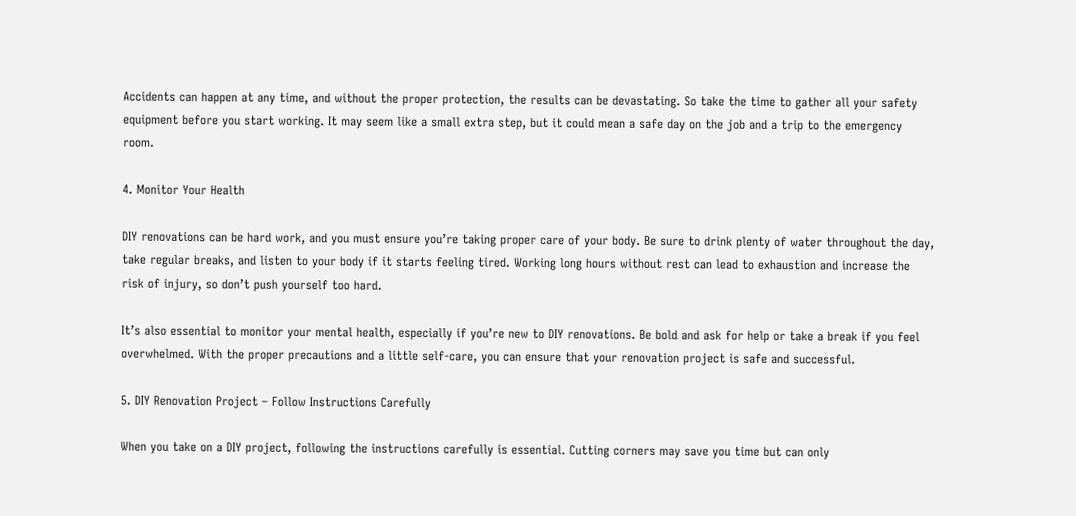Accidents can happen at any time, and without the proper protection, the results can be devastating. So take the time to gather all your safety equipment before you start working. It may seem like a small extra step, but it could mean a safe day on the job and a trip to the emergency room.

4. Monitor Your Health

DIY renovations can be hard work, and you must ensure you’re taking proper care of your body. Be sure to drink plenty of water throughout the day, take regular breaks, and listen to your body if it starts feeling tired. Working long hours without rest can lead to exhaustion and increase the risk of injury, so don’t push yourself too hard.

It’s also essential to monitor your mental health, especially if you’re new to DIY renovations. Be bold and ask for help or take a break if you feel overwhelmed. With the proper precautions and a little self-care, you can ensure that your renovation project is safe and successful.

5. DIY Renovation Project – Follow Instructions Carefully

When you take on a DIY project, following the instructions carefully is essential. Cutting corners may save you time but can only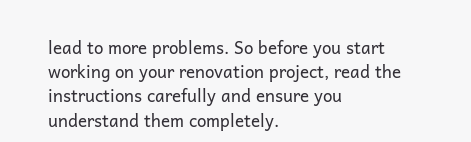lead to more problems. So before you start working on your renovation project, read the instructions carefully and ensure you understand them completely.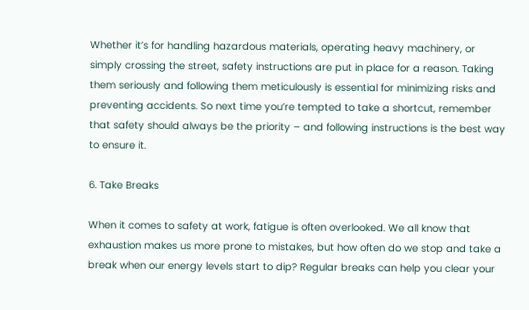Whether it’s for handling hazardous materials, operating heavy machinery, or simply crossing the street, safety instructions are put in place for a reason. Taking them seriously and following them meticulously is essential for minimizing risks and preventing accidents. So next time you’re tempted to take a shortcut, remember that safety should always be the priority – and following instructions is the best way to ensure it.

6. Take Breaks

When it comes to safety at work, fatigue is often overlooked. We all know that exhaustion makes us more prone to mistakes, but how often do we stop and take a break when our energy levels start to dip? Regular breaks can help you clear your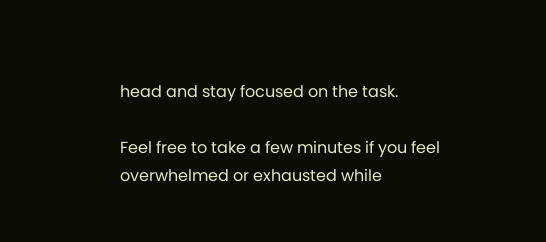head and stay focused on the task.

Feel free to take a few minutes if you feel overwhelmed or exhausted while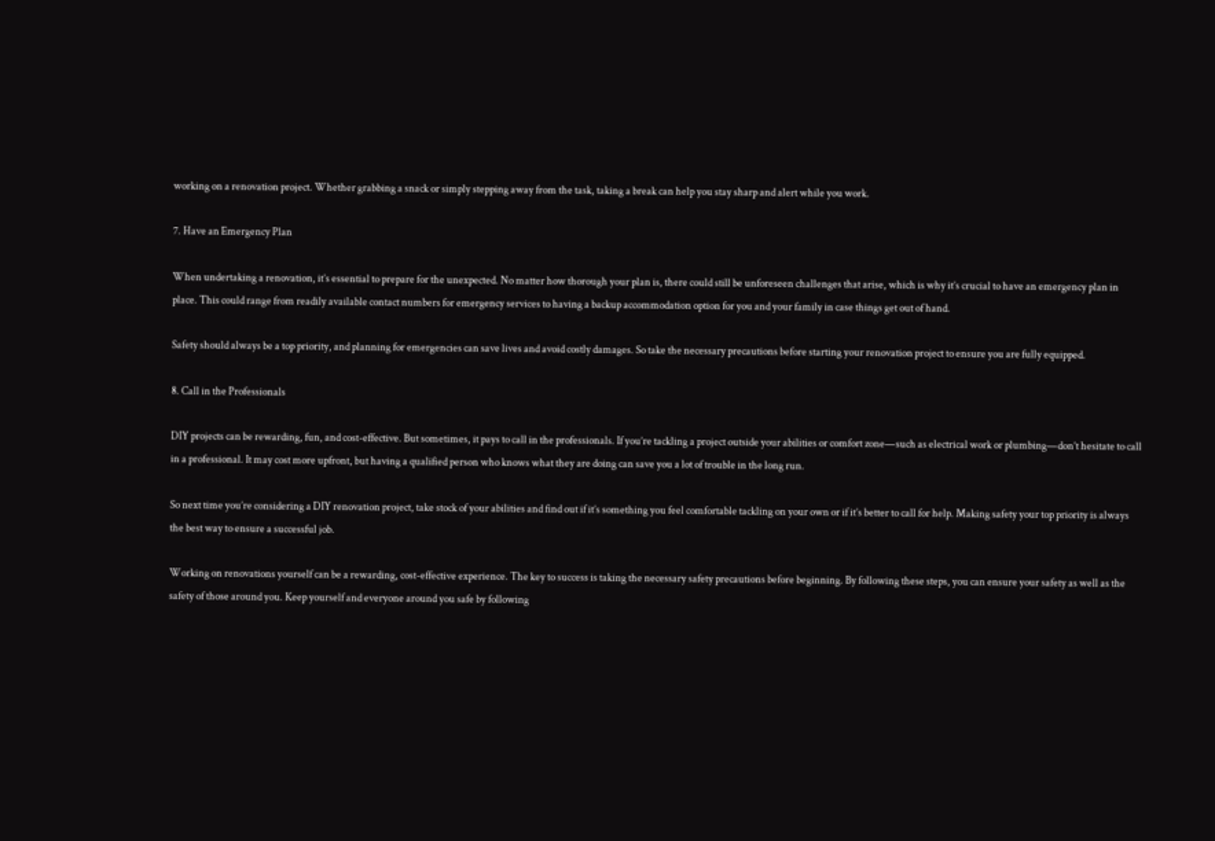working on a renovation project. Whether grabbing a snack or simply stepping away from the task, taking a break can help you stay sharp and alert while you work.

7. Have an Emergency Plan

When undertaking a renovation, it’s essential to prepare for the unexpected. No matter how thorough your plan is, there could still be unforeseen challenges that arise, which is why it’s crucial to have an emergency plan in place. This could range from readily available contact numbers for emergency services to having a backup accommodation option for you and your family in case things get out of hand.

Safety should always be a top priority, and planning for emergencies can save lives and avoid costly damages. So take the necessary precautions before starting your renovation project to ensure you are fully equipped.

8. Call in the Professionals

DIY projects can be rewarding, fun, and cost-effective. But sometimes, it pays to call in the professionals. If you’re tackling a project outside your abilities or comfort zone—such as electrical work or plumbing—don’t hesitate to call in a professional. It may cost more upfront, but having a qualified person who knows what they are doing can save you a lot of trouble in the long run.

So next time you’re considering a DIY renovation project, take stock of your abilities and find out if it’s something you feel comfortable tackling on your own or if it’s better to call for help. Making safety your top priority is always the best way to ensure a successful job.

Working on renovations yourself can be a rewarding, cost-effective experience. The key to success is taking the necessary safety precautions before beginning. By following these steps, you can ensure your safety as well as the safety of those around you. Keep yourself and everyone around you safe by following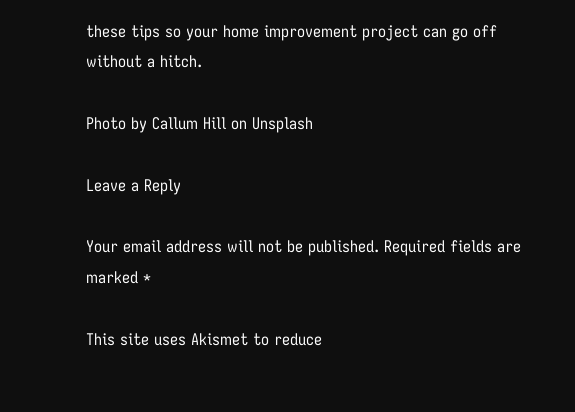these tips so your home improvement project can go off without a hitch.

Photo by Callum Hill on Unsplash

Leave a Reply

Your email address will not be published. Required fields are marked *

This site uses Akismet to reduce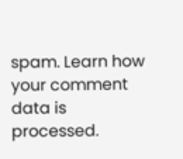spam. Learn how your comment data is processed.